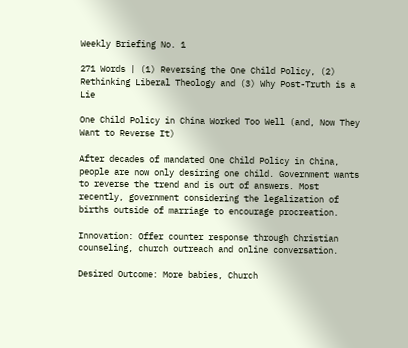Weekly Briefing No. 1

271 Words | (1) Reversing the One Child Policy, (2) Rethinking Liberal Theology and (3) Why Post-Truth is a Lie

One Child Policy in China Worked Too Well (and, Now They Want to Reverse It)

After decades of mandated One Child Policy in China, people are now only desiring one child. Government wants to reverse the trend and is out of answers. Most recently, government considering the legalization of births outside of marriage to encourage procreation.

Innovation: Offer counter response through Christian counseling, church outreach and online conversation.

Desired Outcome: More babies, Church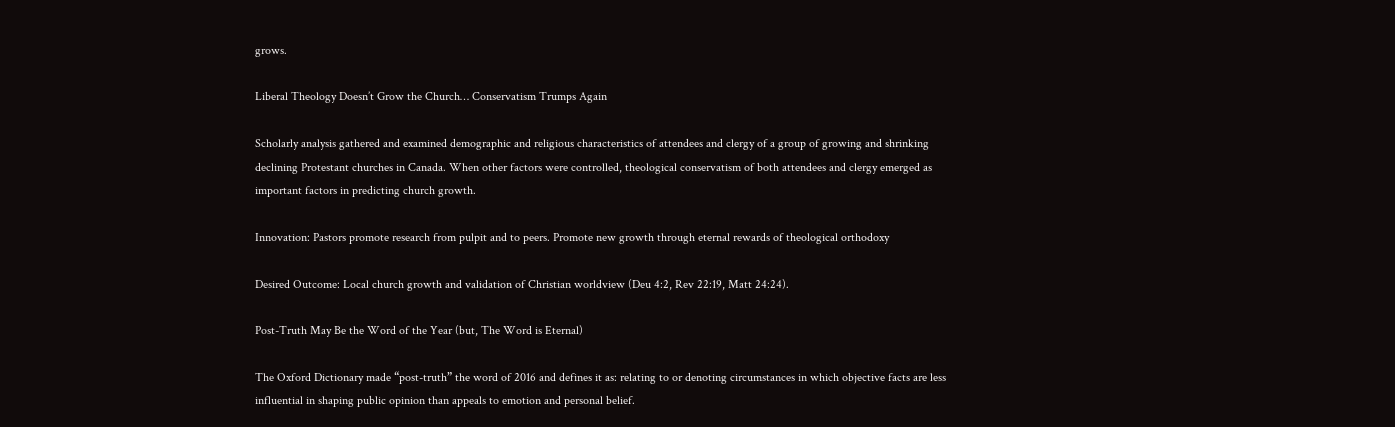grows.

Liberal Theology Doesn’t Grow the Church… Conservatism Trumps Again

Scholarly analysis gathered and examined demographic and religious characteristics of attendees and clergy of a group of growing and shrinking declining Protestant churches in Canada. When other factors were controlled, theological conservatism of both attendees and clergy emerged as important factors in predicting church growth.

Innovation: Pastors promote research from pulpit and to peers. Promote new growth through eternal rewards of theological orthodoxy

Desired Outcome: Local church growth and validation of Christian worldview (Deu 4:2, Rev 22:19, Matt 24:24).

Post-Truth May Be the Word of the Year (but, The Word is Eternal)

The Oxford Dictionary made “post-truth” the word of 2016 and defines it as: relating to or denoting circumstances in which objective facts are less influential in shaping public opinion than appeals to emotion and personal belief.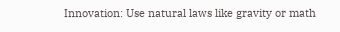Innovation: Use natural laws like gravity or math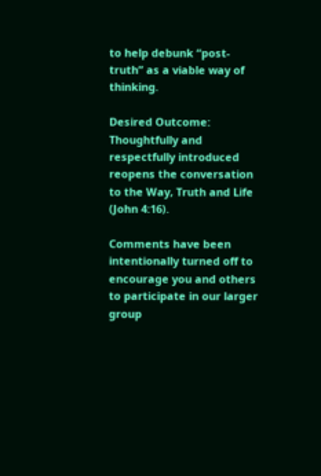to help debunk “post-truth” as a viable way of thinking.

Desired Outcome: Thoughtfully and respectfully introduced reopens the conversation to the Way, Truth and Life (John 4:16).

Comments have been intentionally turned off to encourage you and others to participate in our larger group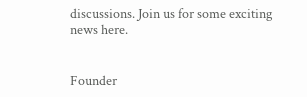discussions. Join us for some exciting news here.


Founder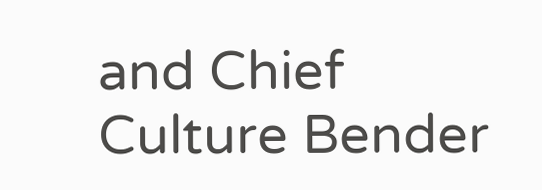and Chief Culture Bender